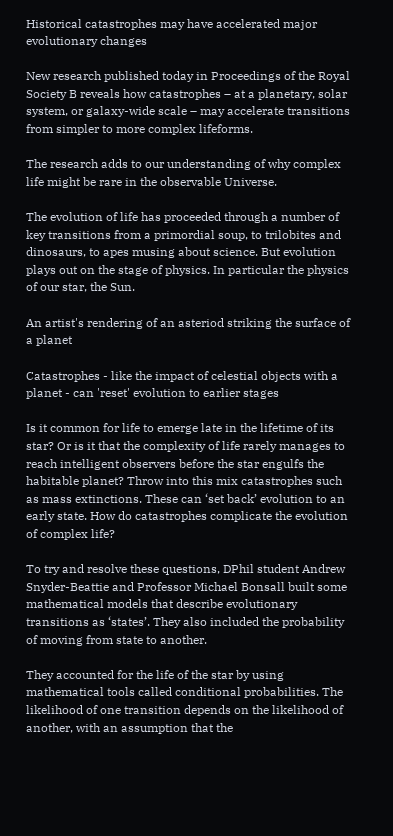Historical catastrophes may have accelerated major evolutionary changes

New research published today in Proceedings of the Royal Society B reveals how catastrophes – at a planetary, solar system, or galaxy-wide scale – may accelerate transitions from simpler to more complex lifeforms.

The research adds to our understanding of why complex life might be rare in the observable Universe.

The evolution of life has proceeded through a number of key transitions from a primordial soup, to trilobites and dinosaurs, to apes musing about science. But evolution plays out on the stage of physics. In particular the physics of our star, the Sun.

An artist's rendering of an asteriod striking the surface of a planet

Catastrophes - like the impact of celestial objects with a planet - can 'reset' evolution to earlier stages

Is it common for life to emerge late in the lifetime of its star? Or is it that the complexity of life rarely manages to reach intelligent observers before the star engulfs the habitable planet? Throw into this mix catastrophes such as mass extinctions. These can ‘set back’ evolution to an early state. How do catastrophes complicate the evolution of complex life?

To try and resolve these questions, DPhil student Andrew Snyder-Beattie and Professor Michael Bonsall built some mathematical models that describe evolutionary transitions as ‘states’. They also included the probability of moving from state to another.

They accounted for the life of the star by using mathematical tools called conditional probabilities. The likelihood of one transition depends on the likelihood of another, with an assumption that the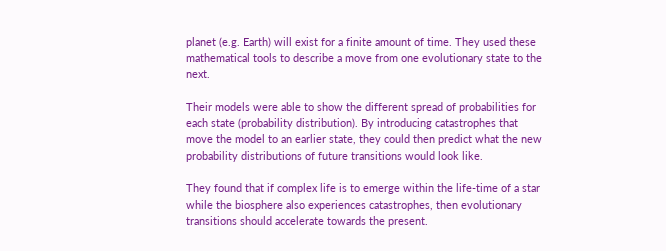planet (e.g. Earth) will exist for a finite amount of time. They used these mathematical tools to describe a move from one evolutionary state to the next.

Their models were able to show the different spread of probabilities for each state (probability distribution). By introducing catastrophes that move the model to an earlier state, they could then predict what the new probability distributions of future transitions would look like.

They found that if complex life is to emerge within the life-time of a star while the biosphere also experiences catastrophes, then evolutionary transitions should accelerate towards the present.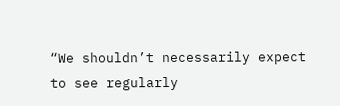“We shouldn’t necessarily expect to see regularly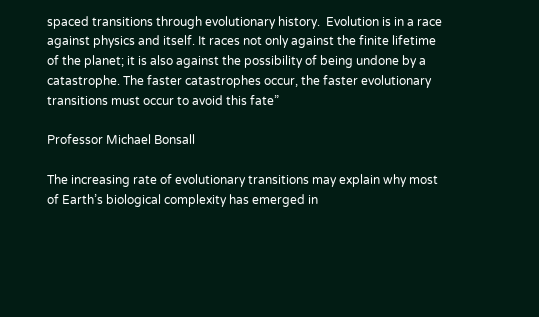spaced transitions through evolutionary history.  Evolution is in a race against physics and itself. It races not only against the finite lifetime of the planet; it is also against the possibility of being undone by a catastrophe. The faster catastrophes occur, the faster evolutionary transitions must occur to avoid this fate”

Professor Michael Bonsall

The increasing rate of evolutionary transitions may explain why most of Earth’s biological complexity has emerged in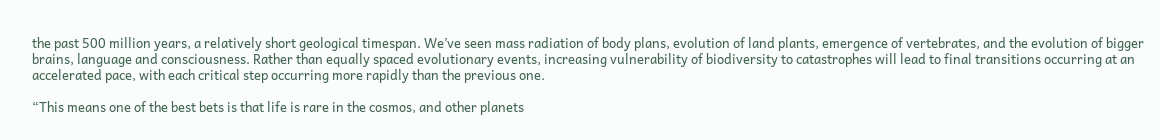the past 500 million years, a relatively short geological timespan. We’ve seen mass radiation of body plans, evolution of land plants, emergence of vertebrates, and the evolution of bigger brains, language and consciousness. Rather than equally spaced evolutionary events, increasing vulnerability of biodiversity to catastrophes will lead to final transitions occurring at an accelerated pace, with each critical step occurring more rapidly than the previous one.

“This means one of the best bets is that life is rare in the cosmos, and other planets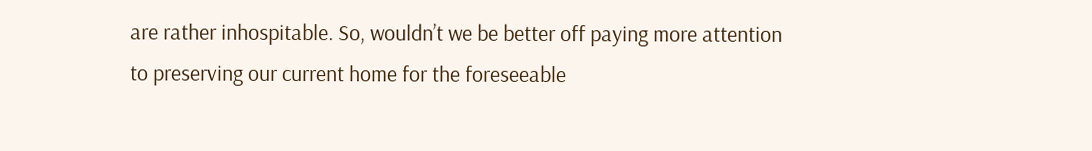are rather inhospitable. So, wouldn’t we be better off paying more attention to preserving our current home for the foreseeable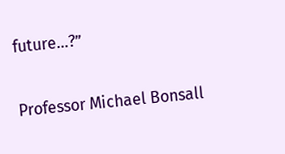future…?”

Professor Michael Bonsall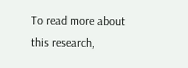To read more about this research,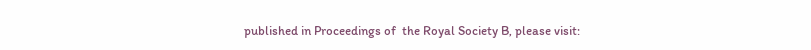published in Proceedings of  the Royal Society B, please visit: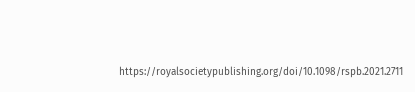https://royalsocietypublishing.org/doi/10.1098/rspb.2021.2711